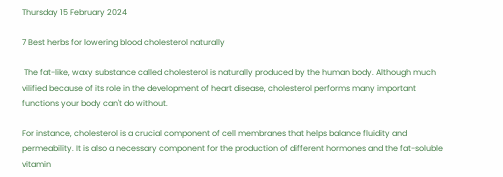Thursday 15 February 2024

7 Best herbs for lowering blood cholesterol naturally

 The fat-like, waxy substance called cholesterol is naturally produced by the human body. Although much vilified because of its role in the development of heart disease, cholesterol performs many important functions your body can't do without.

For instance, cholesterol is a crucial component of cell membranes that helps balance fluidity and permeability. It is also a necessary component for the production of different hormones and the fat-soluble vitamin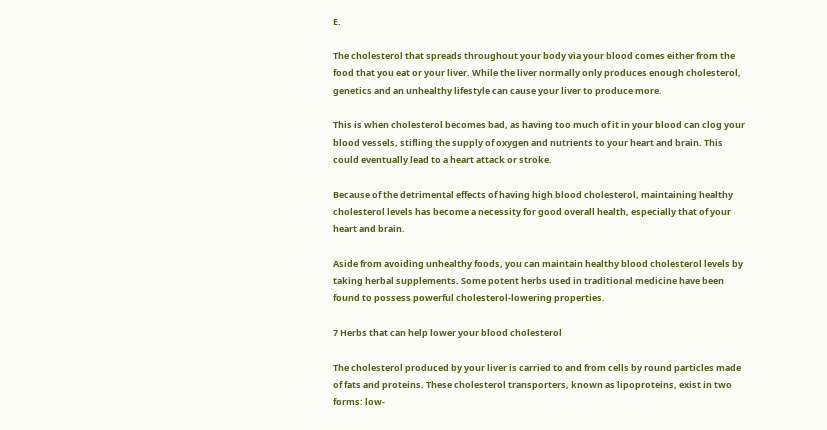E.

The cholesterol that spreads throughout your body via your blood comes either from the food that you eat or your liver. While the liver normally only produces enough cholesterol, genetics and an unhealthy lifestyle can cause your liver to produce more.

This is when cholesterol becomes bad, as having too much of it in your blood can clog your blood vessels, stifling the supply of oxygen and nutrients to your heart and brain. This could eventually lead to a heart attack or stroke.

Because of the detrimental effects of having high blood cholesterol, maintaining healthy cholesterol levels has become a necessity for good overall health, especially that of your heart and brain.

Aside from avoiding unhealthy foods, you can maintain healthy blood cholesterol levels by taking herbal supplements. Some potent herbs used in traditional medicine have been found to possess powerful cholesterol-lowering properties.

7 Herbs that can help lower your blood cholesterol

The cholesterol produced by your liver is carried to and from cells by round particles made of fats and proteins. These cholesterol transporters, known as lipoproteins, exist in two forms: low-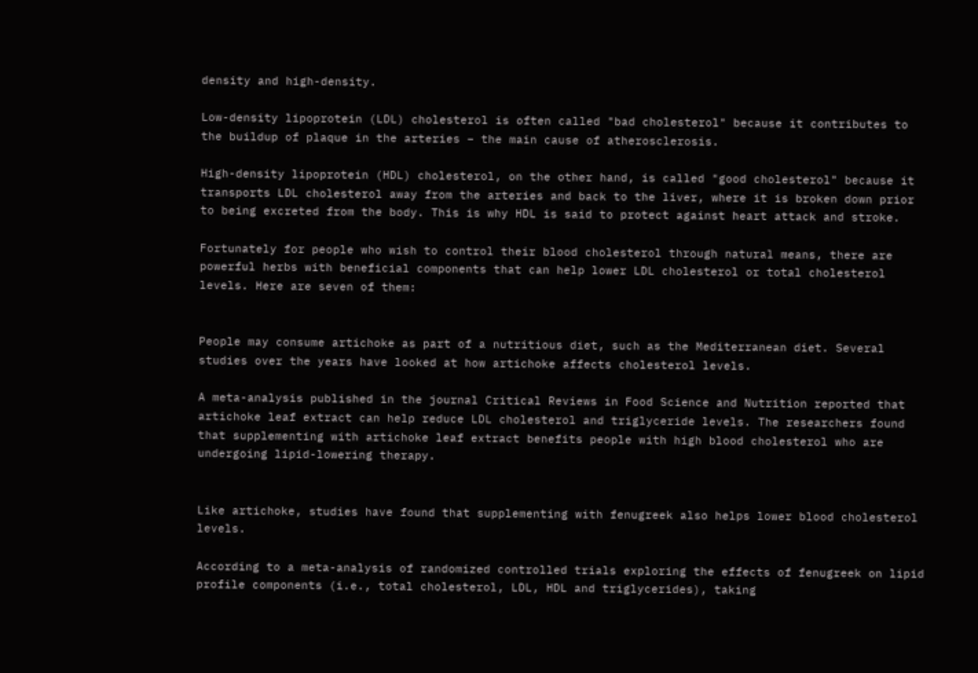density and high-density.

Low-density lipoprotein (LDL) cholesterol is often called "bad cholesterol" because it contributes to the buildup of plaque in the arteries – the main cause of atherosclerosis.

High-density lipoprotein (HDL) cholesterol, on the other hand, is called "good cholesterol" because it transports LDL cholesterol away from the arteries and back to the liver, where it is broken down prior to being excreted from the body. This is why HDL is said to protect against heart attack and stroke.

Fortunately for people who wish to control their blood cholesterol through natural means, there are powerful herbs with beneficial components that can help lower LDL cholesterol or total cholesterol levels. Here are seven of them:


People may consume artichoke as part of a nutritious diet, such as the Mediterranean diet. Several studies over the years have looked at how artichoke affects cholesterol levels.

A meta-analysis published in the journal Critical Reviews in Food Science and Nutrition reported that artichoke leaf extract can help reduce LDL cholesterol and triglyceride levels. The researchers found that supplementing with artichoke leaf extract benefits people with high blood cholesterol who are undergoing lipid-lowering therapy.


Like artichoke, studies have found that supplementing with fenugreek also helps lower blood cholesterol levels.

According to a meta-analysis of randomized controlled trials exploring the effects of fenugreek on lipid profile components (i.e., total cholesterol, LDL, HDL and triglycerides), taking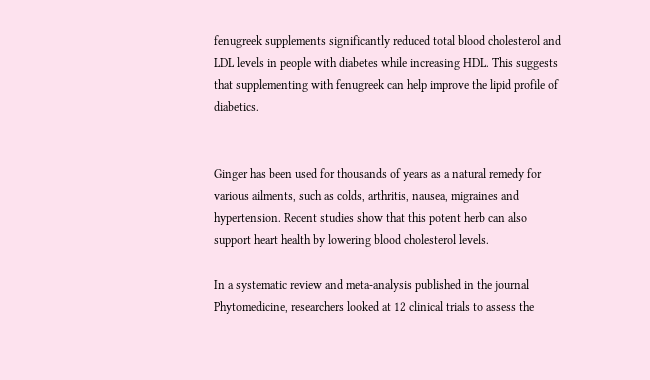fenugreek supplements significantly reduced total blood cholesterol and LDL levels in people with diabetes while increasing HDL. This suggests that supplementing with fenugreek can help improve the lipid profile of diabetics.


Ginger has been used for thousands of years as a natural remedy for various ailments, such as colds, arthritis, nausea, migraines and hypertension. Recent studies show that this potent herb can also support heart health by lowering blood cholesterol levels.

In a systematic review and meta-analysis published in the journal Phytomedicine, researchers looked at 12 clinical trials to assess the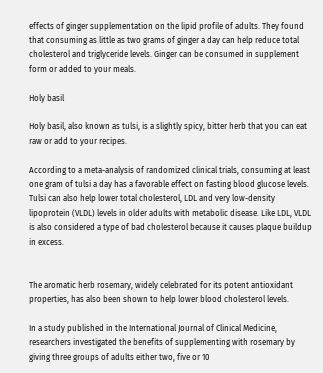effects of ginger supplementation on the lipid profile of adults. They found that consuming as little as two grams of ginger a day can help reduce total cholesterol and triglyceride levels. Ginger can be consumed in supplement form or added to your meals.

Holy basil

Holy basil, also known as tulsi, is a slightly spicy, bitter herb that you can eat raw or add to your recipes.

According to a meta-analysis of randomized clinical trials, consuming at least one gram of tulsi a day has a favorable effect on fasting blood glucose levels. Tulsi can also help lower total cholesterol, LDL and very low-density lipoprotein (VLDL) levels in older adults with metabolic disease. Like LDL, VLDL is also considered a type of bad cholesterol because it causes plaque buildup in excess.


The aromatic herb rosemary, widely celebrated for its potent antioxidant properties, has also been shown to help lower blood cholesterol levels.

In a study published in the International Journal of Clinical Medicine, researchers investigated the benefits of supplementing with rosemary by giving three groups of adults either two, five or 10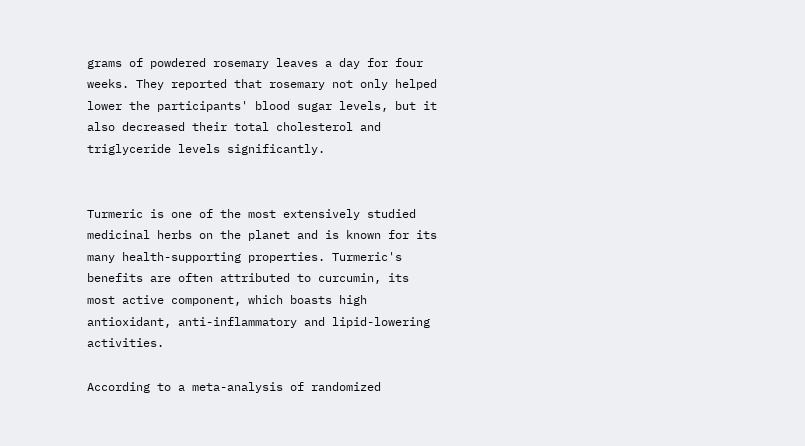grams of powdered rosemary leaves a day for four weeks. They reported that rosemary not only helped lower the participants' blood sugar levels, but it also decreased their total cholesterol and triglyceride levels significantly.


Turmeric is one of the most extensively studied medicinal herbs on the planet and is known for its many health-supporting properties. Turmeric's benefits are often attributed to curcumin, its most active component, which boasts high antioxidant, anti-inflammatory and lipid-lowering activities.

According to a meta-analysis of randomized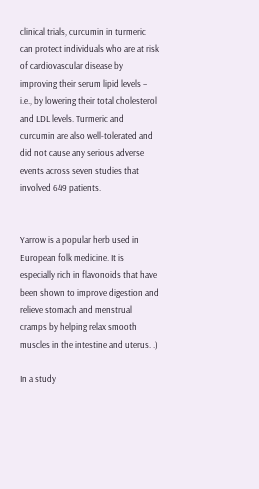clinical trials, curcumin in turmeric can protect individuals who are at risk of cardiovascular disease by improving their serum lipid levels – i.e., by lowering their total cholesterol and LDL levels. Turmeric and curcumin are also well-tolerated and did not cause any serious adverse events across seven studies that involved 649 patients.


Yarrow is a popular herb used in European folk medicine. It is especially rich in flavonoids that have been shown to improve digestion and relieve stomach and menstrual cramps by helping relax smooth muscles in the intestine and uterus. .)

In a study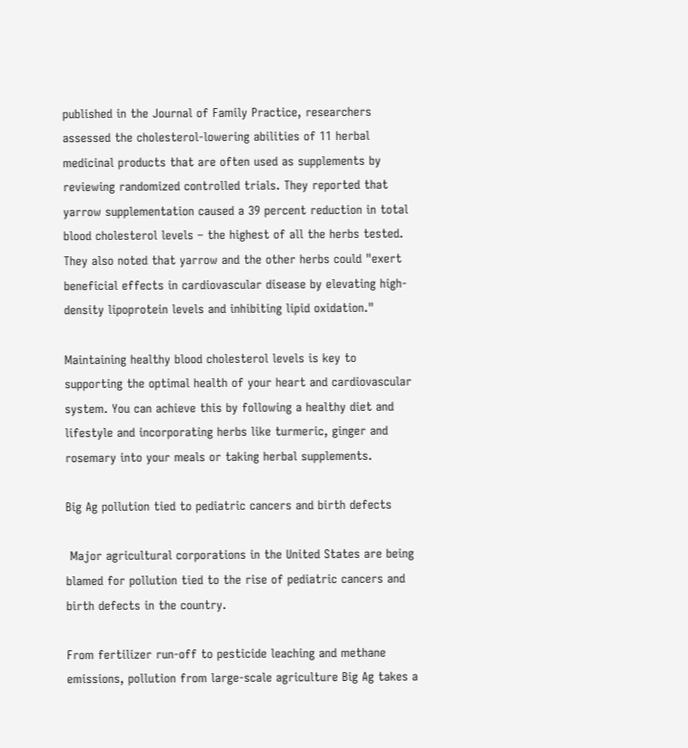published in the Journal of Family Practice, researchers assessed the cholesterol-lowering abilities of 11 herbal medicinal products that are often used as supplements by reviewing randomized controlled trials. They reported that yarrow supplementation caused a 39 percent reduction in total blood cholesterol levels – the highest of all the herbs tested. They also noted that yarrow and the other herbs could "exert beneficial effects in cardiovascular disease by elevating high-density lipoprotein levels and inhibiting lipid oxidation."

Maintaining healthy blood cholesterol levels is key to supporting the optimal health of your heart and cardiovascular system. You can achieve this by following a healthy diet and lifestyle and incorporating herbs like turmeric, ginger and rosemary into your meals or taking herbal supplements.

Big Ag pollution tied to pediatric cancers and birth defects

 Major agricultural corporations in the United States are being blamed for pollution tied to the rise of pediatric cancers and birth defects in the country.

From fertilizer run-off to pesticide leaching and methane emissions, pollution from large-scale agriculture Big Ag takes a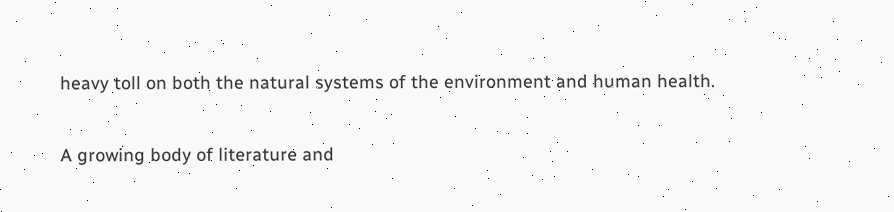heavy toll on both the natural systems of the environment and human health.

A growing body of literature and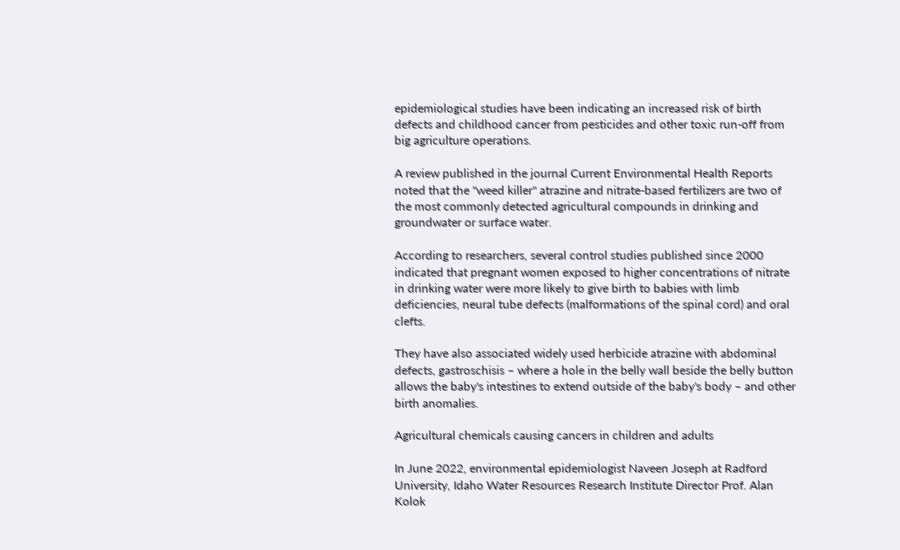epidemiological studies have been indicating an increased risk of birth defects and childhood cancer from pesticides and other toxic run-off from big agriculture operations.

A review published in the journal Current Environmental Health Reports noted that the "weed killer" atrazine and nitrate-based fertilizers are two of the most commonly detected agricultural compounds in drinking and groundwater or surface water.

According to researchers, several control studies published since 2000 indicated that pregnant women exposed to higher concentrations of nitrate in drinking water were more likely to give birth to babies with limb deficiencies, neural tube defects (malformations of the spinal cord) and oral clefts.

They have also associated widely used herbicide atrazine with abdominal defects, gastroschisis – where a hole in the belly wall beside the belly button allows the baby's intestines to extend outside of the baby's body – and other birth anomalies.

Agricultural chemicals causing cancers in children and adults

In June 2022, environmental epidemiologist Naveen Joseph at Radford University, Idaho Water Resources Research Institute Director Prof. Alan Kolok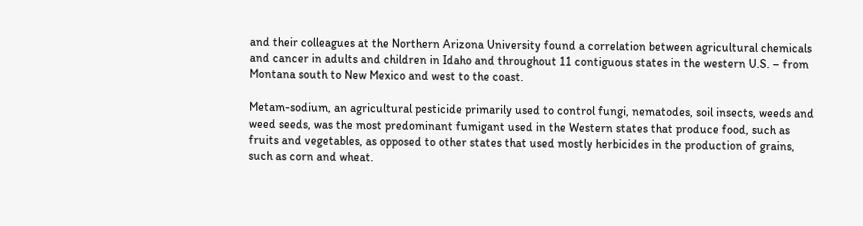and their colleagues at the Northern Arizona University found a correlation between agricultural chemicals and cancer in adults and children in Idaho and throughout 11 contiguous states in the western U.S. – from Montana south to New Mexico and west to the coast.

Metam-sodium, an agricultural pesticide primarily used to control fungi, nematodes, soil insects, weeds and weed seeds, was the most predominant fumigant used in the Western states that produce food, such as fruits and vegetables, as opposed to other states that used mostly herbicides in the production of grains, such as corn and wheat.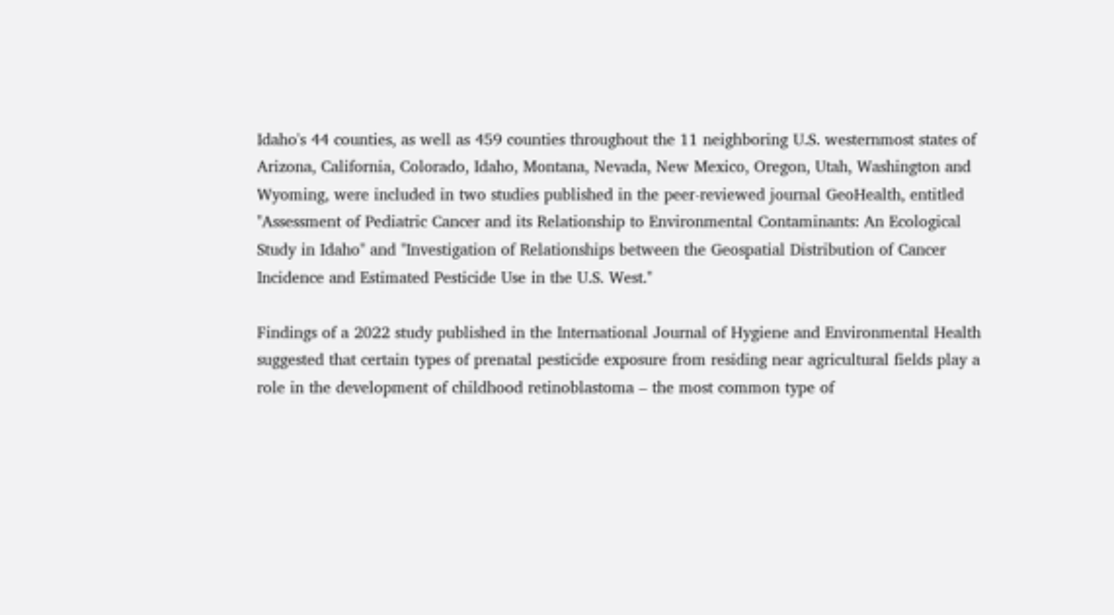Idaho's 44 counties, as well as 459 counties throughout the 11 neighboring U.S. westernmost states of Arizona, California, Colorado, Idaho, Montana, Nevada, New Mexico, Oregon, Utah, Washington and Wyoming, were included in two studies published in the peer-reviewed journal GeoHealth, entitled "Assessment of Pediatric Cancer and its Relationship to Environmental Contaminants: An Ecological Study in Idaho" and "Investigation of Relationships between the Geospatial Distribution of Cancer Incidence and Estimated Pesticide Use in the U.S. West."

Findings of a 2022 study published in the International Journal of Hygiene and Environmental Health suggested that certain types of prenatal pesticide exposure from residing near agricultural fields play a role in the development of childhood retinoblastoma – the most common type of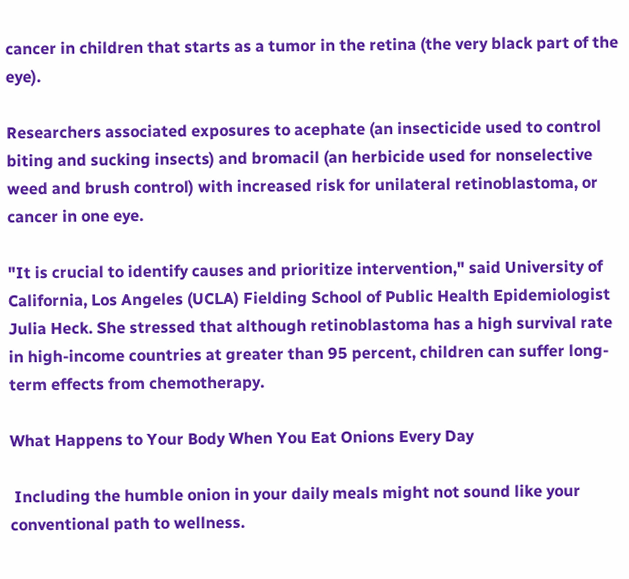cancer in children that starts as a tumor in the retina (the very black part of the eye).

Researchers associated exposures to acephate (an insecticide used to control biting and sucking insects) and bromacil (an herbicide used for nonselective weed and brush control) with increased risk for unilateral retinoblastoma, or cancer in one eye.

"It is crucial to identify causes and prioritize intervention," said University of California, Los Angeles (UCLA) Fielding School of Public Health Epidemiologist Julia Heck. She stressed that although retinoblastoma has a high survival rate in high-income countries at greater than 95 percent, children can suffer long-term effects from chemotherapy.

What Happens to Your Body When You Eat Onions Every Day

 Including the humble onion in your daily meals might not sound like your conventional path to wellness.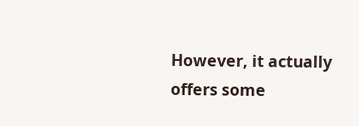However, it actually offers some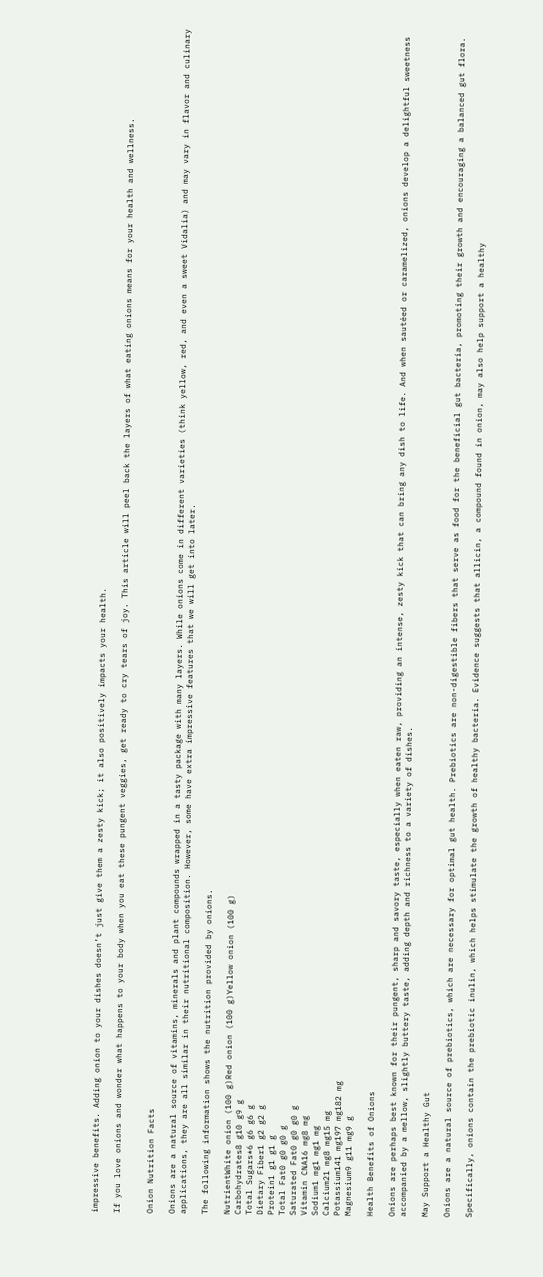impressive benefits. Adding onion to your dishes doesn’t just give them a zesty kick; it also positively impacts your health.

If you love onions and wonder what happens to your body when you eat these pungent veggies, get ready to cry tears of joy. This article will peel back the layers of what eating onions means for your health and wellness.


Onion Nutrition Facts

Onions are a natural source of vitamins, minerals and plant compounds wrapped in a tasty package with many layers. While onions come in different varieties (think yellow, red, and even a sweet Vidalia) and may vary in flavor and culinary applications, they are all similar in their nutritional composition. However, some have extra impressive features that we will get into later.

The following information shows the nutrition provided by onions.

NutrientWhite onion (100 g)Red onion (100 g)Yellow onion (100 g)
Carbohydrates8 g10 g9 g
Total Sugars*6 g6 g6 g
Dietary Fiber1 g2 g2 g
Protein1 g1 g1 g
Total Fat0 g0 g0 g
Saturated Fat0 g0 g0 g
Vitamin CNA16 mg8 mg
Sodium1 mg1 mg1 mg
Calcium21 mg8 mg15 mg
Potassium141 mg197 mg182 mg
Magnesium9 g11 mg9 g

Health Benefits of Onions

Onions are perhaps best known for their pungent, sharp and savory taste, especially when eaten raw, providing an intense, zesty kick that can bring any dish to life. And when sautéed or caramelized, onions develop a delightful sweetness accompanied by a mellow, slightly buttery taste, adding depth and richness to a variety of dishes.

May Support a Healthy Gut

Onions are a natural source of prebiotics, which are necessary for optimal gut health. Prebiotics are non-digestible fibers that serve as food for the beneficial gut bacteria, promoting their growth and encouraging a balanced gut flora.

Specifically, onions contain the prebiotic inulin, which helps stimulate the growth of healthy bacteria. Evidence suggests that allicin, a compound found in onion, may also help support a healthy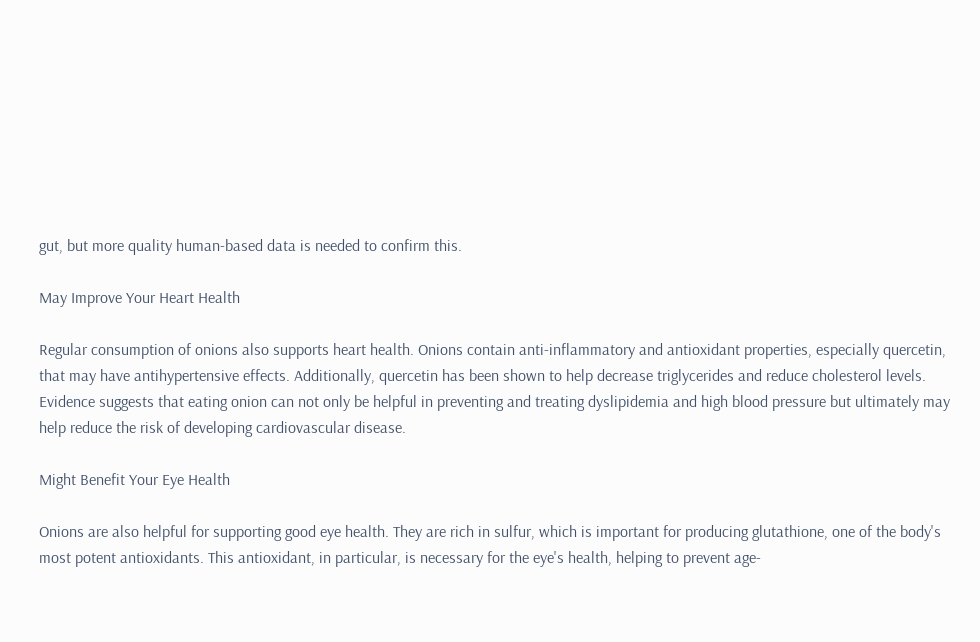gut, but more quality human-based data is needed to confirm this.

May Improve Your Heart Health

Regular consumption of onions also supports heart health. Onions contain anti-inflammatory and antioxidant properties, especially quercetin, that may have antihypertensive effects. Additionally, quercetin has been shown to help decrease triglycerides and reduce cholesterol levels. Evidence suggests that eating onion can not only be helpful in preventing and treating dyslipidemia and high blood pressure but ultimately may help reduce the risk of developing cardiovascular disease.

Might Benefit Your Eye Health

Onions are also helpful for supporting good eye health. They are rich in sulfur, which is important for producing glutathione, one of the body's most potent antioxidants. This antioxidant, in particular, is necessary for the eye's health, helping to prevent age-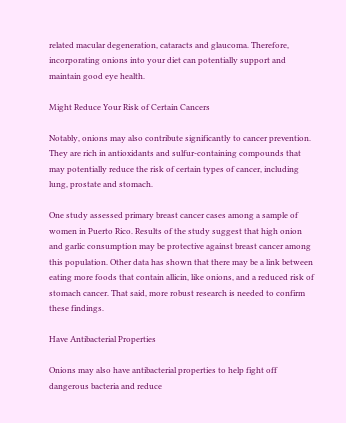related macular degeneration, cataracts and glaucoma. Therefore, incorporating onions into your diet can potentially support and maintain good eye health.

Might Reduce Your Risk of Certain Cancers

Notably, onions may also contribute significantly to cancer prevention. They are rich in antioxidants and sulfur-containing compounds that may potentially reduce the risk of certain types of cancer, including lung, prostate and stomach.

One study assessed primary breast cancer cases among a sample of women in Puerto Rico. Results of the study suggest that high onion and garlic consumption may be protective against breast cancer among this population. Other data has shown that there may be a link between eating more foods that contain allicin, like onions, and a reduced risk of stomach cancer. That said, more robust research is needed to confirm these findings.

Have Antibacterial Properties

Onions may also have antibacterial properties to help fight off dangerous bacteria and reduce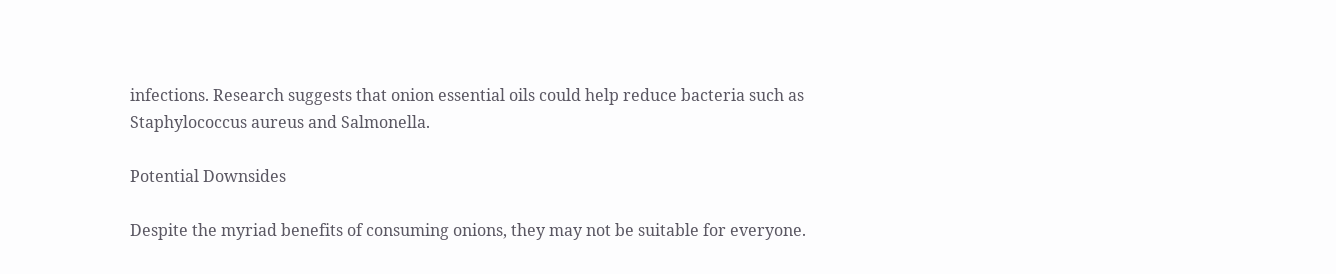infections. Research suggests that onion essential oils could help reduce bacteria such as Staphylococcus aureus and Salmonella.

Potential Downsides

Despite the myriad benefits of consuming onions, they may not be suitable for everyone.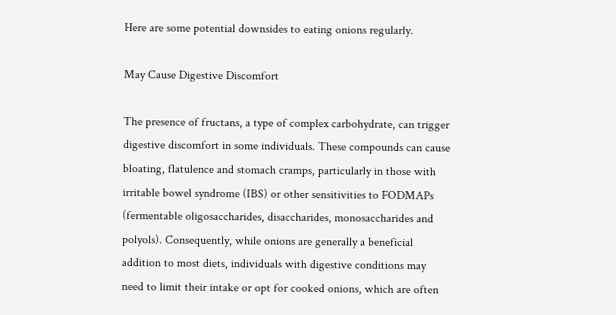Here are some potential downsides to eating onions regularly.

May Cause Digestive Discomfort

The presence of fructans, a type of complex carbohydrate, can trigger digestive discomfort in some individuals. These compounds can cause bloating, flatulence and stomach cramps, particularly in those with irritable bowel syndrome (IBS) or other sensitivities to FODMAPs (fermentable oligosaccharides, disaccharides, monosaccharides and polyols). Consequently, while onions are generally a beneficial addition to most diets, individuals with digestive conditions may need to limit their intake or opt for cooked onions, which are often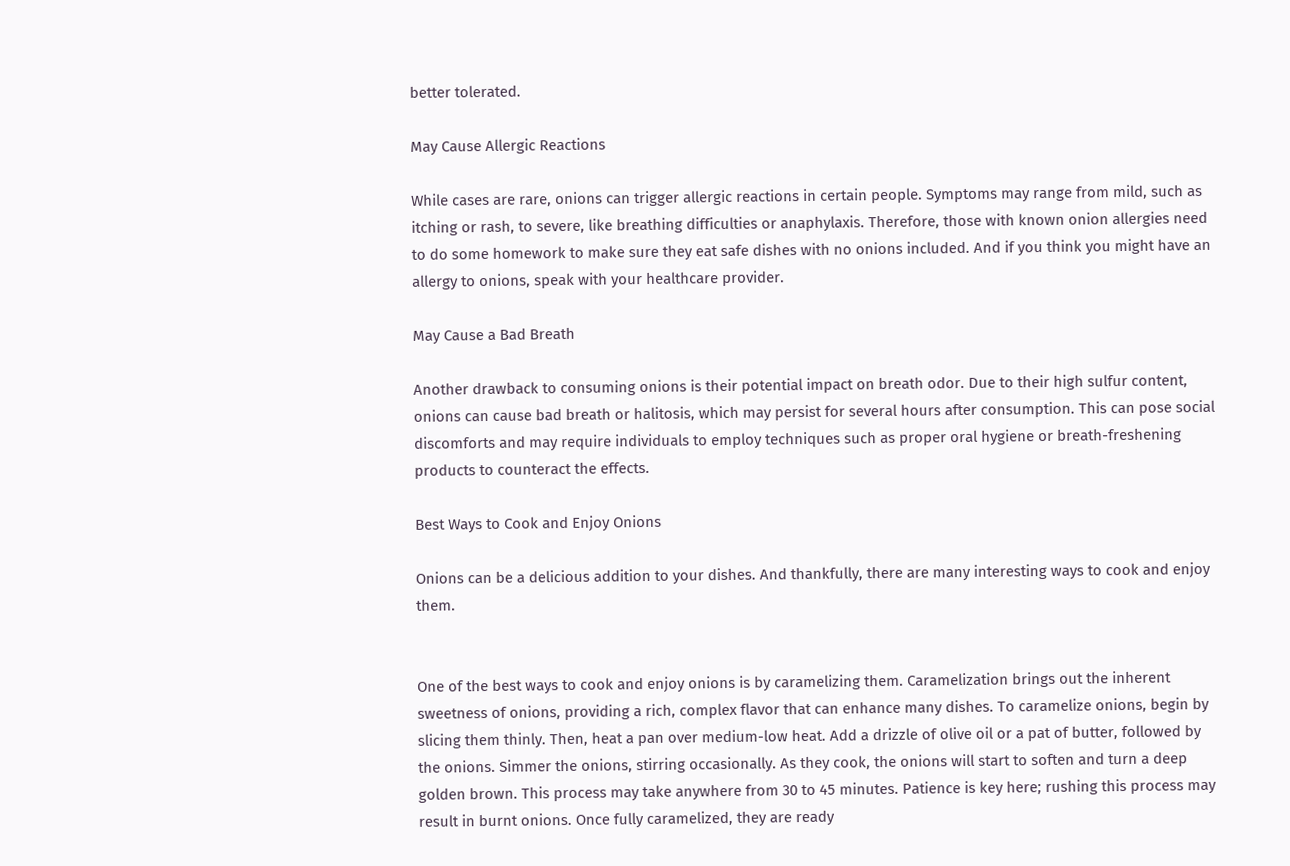better tolerated.

May Cause Allergic Reactions

While cases are rare, onions can trigger allergic reactions in certain people. Symptoms may range from mild, such as itching or rash, to severe, like breathing difficulties or anaphylaxis. Therefore, those with known onion allergies need to do some homework to make sure they eat safe dishes with no onions included. And if you think you might have an allergy to onions, speak with your healthcare provider.

May Cause a Bad Breath

Another drawback to consuming onions is their potential impact on breath odor. Due to their high sulfur content, onions can cause bad breath or halitosis, which may persist for several hours after consumption. This can pose social discomforts and may require individuals to employ techniques such as proper oral hygiene or breath-freshening products to counteract the effects.

Best Ways to Cook and Enjoy Onions

Onions can be a delicious addition to your dishes. And thankfully, there are many interesting ways to cook and enjoy them.


One of the best ways to cook and enjoy onions is by caramelizing them. Caramelization brings out the inherent sweetness of onions, providing a rich, complex flavor that can enhance many dishes. To caramelize onions, begin by slicing them thinly. Then, heat a pan over medium-low heat. Add a drizzle of olive oil or a pat of butter, followed by the onions. Simmer the onions, stirring occasionally. As they cook, the onions will start to soften and turn a deep golden brown. This process may take anywhere from 30 to 45 minutes. Patience is key here; rushing this process may result in burnt onions. Once fully caramelized, they are ready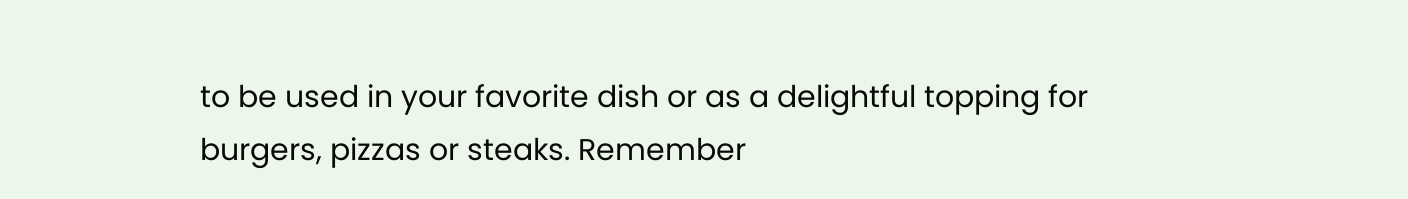to be used in your favorite dish or as a delightful topping for burgers, pizzas or steaks. Remember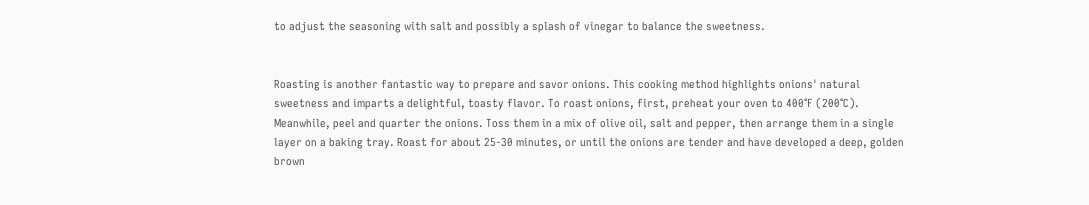to adjust the seasoning with salt and possibly a splash of vinegar to balance the sweetness.


Roasting is another fantastic way to prepare and savor onions. This cooking method highlights onions' natural sweetness and imparts a delightful, toasty flavor. To roast onions, first, preheat your oven to 400°F (200°C). Meanwhile, peel and quarter the onions. Toss them in a mix of olive oil, salt and pepper, then arrange them in a single layer on a baking tray. Roast for about 25-30 minutes, or until the onions are tender and have developed a deep, golden brown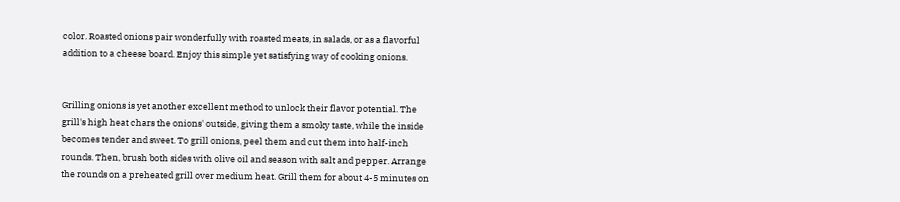color. Roasted onions pair wonderfully with roasted meats, in salads, or as a flavorful addition to a cheese board. Enjoy this simple yet satisfying way of cooking onions.


Grilling onions is yet another excellent method to unlock their flavor potential. The grill's high heat chars the onions' outside, giving them a smoky taste, while the inside becomes tender and sweet. To grill onions, peel them and cut them into half-inch rounds. Then, brush both sides with olive oil and season with salt and pepper. Arrange the rounds on a preheated grill over medium heat. Grill them for about 4-5 minutes on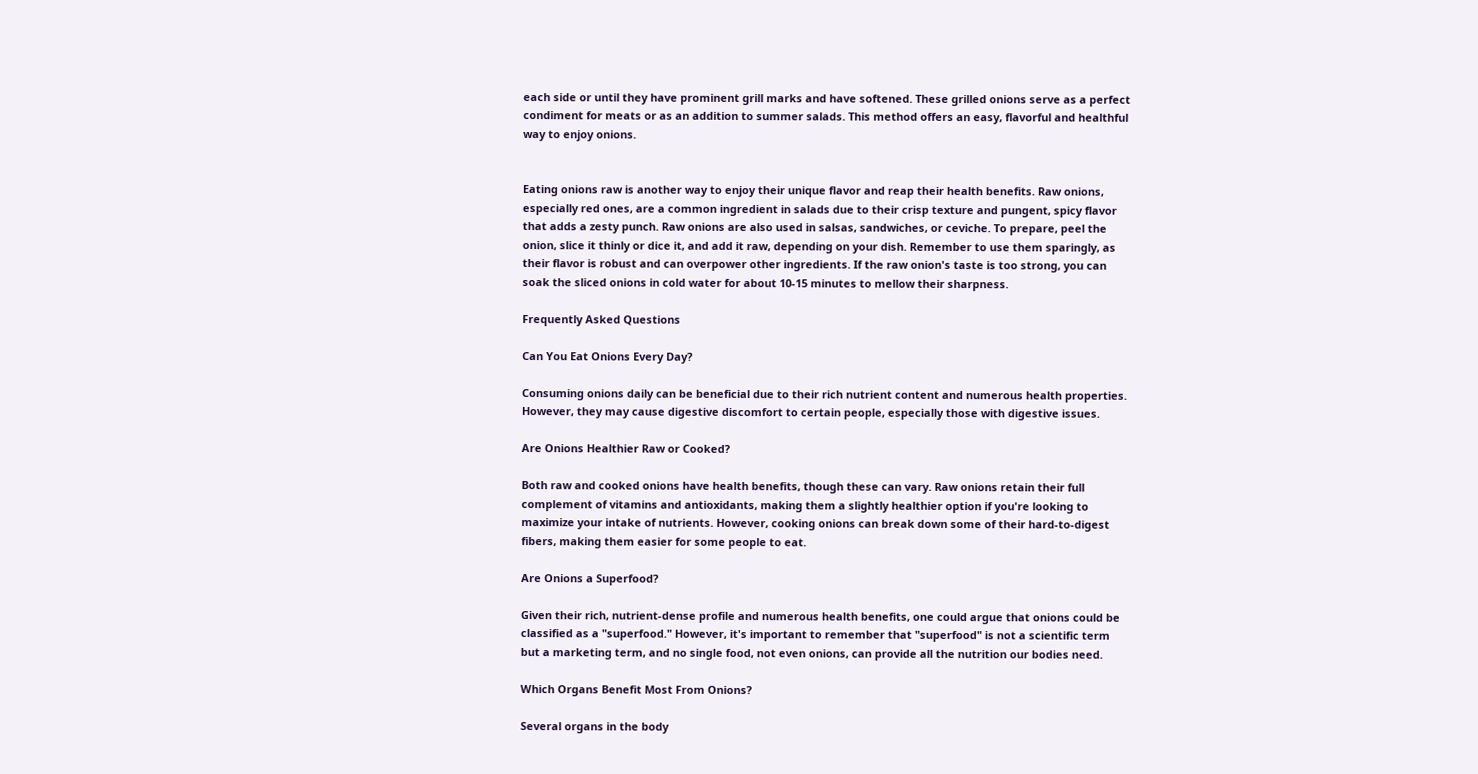each side or until they have prominent grill marks and have softened. These grilled onions serve as a perfect condiment for meats or as an addition to summer salads. This method offers an easy, flavorful and healthful way to enjoy onions.


Eating onions raw is another way to enjoy their unique flavor and reap their health benefits. Raw onions, especially red ones, are a common ingredient in salads due to their crisp texture and pungent, spicy flavor that adds a zesty punch. Raw onions are also used in salsas, sandwiches, or ceviche. To prepare, peel the onion, slice it thinly or dice it, and add it raw, depending on your dish. Remember to use them sparingly, as their flavor is robust and can overpower other ingredients. If the raw onion's taste is too strong, you can soak the sliced onions in cold water for about 10-15 minutes to mellow their sharpness.

Frequently Asked Questions

Can You Eat Onions Every Day?

Consuming onions daily can be beneficial due to their rich nutrient content and numerous health properties. However, they may cause digestive discomfort to certain people, especially those with digestive issues.

Are Onions Healthier Raw or Cooked?

Both raw and cooked onions have health benefits, though these can vary. Raw onions retain their full complement of vitamins and antioxidants, making them a slightly healthier option if you're looking to maximize your intake of nutrients. However, cooking onions can break down some of their hard-to-digest fibers, making them easier for some people to eat.

Are Onions a Superfood?

Given their rich, nutrient-dense profile and numerous health benefits, one could argue that onions could be classified as a "superfood." However, it's important to remember that "superfood" is not a scientific term but a marketing term, and no single food, not even onions, can provide all the nutrition our bodies need.

Which Organs Benefit Most From Onions?

Several organs in the body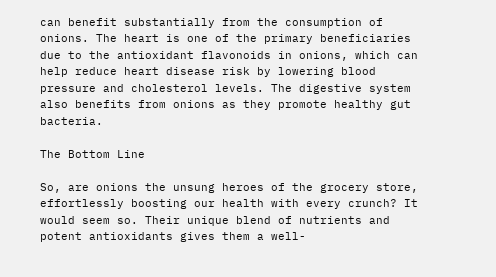can benefit substantially from the consumption of onions. The heart is one of the primary beneficiaries due to the antioxidant flavonoids in onions, which can help reduce heart disease risk by lowering blood pressure and cholesterol levels. The digestive system also benefits from onions as they promote healthy gut bacteria.

The Bottom Line

So, are onions the unsung heroes of the grocery store, effortlessly boosting our health with every crunch? It would seem so. Their unique blend of nutrients and potent antioxidants gives them a well-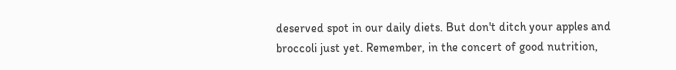deserved spot in our daily diets. But don't ditch your apples and broccoli just yet. Remember, in the concert of good nutrition,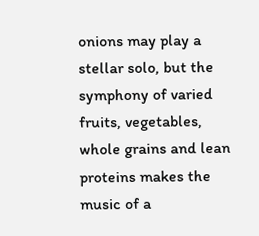onions may play a stellar solo, but the symphony of varied fruits, vegetables, whole grains and lean proteins makes the music of a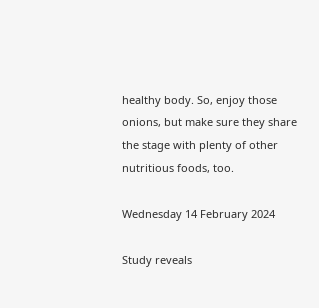healthy body. So, enjoy those onions, but make sure they share the stage with plenty of other nutritious foods, too.

Wednesday 14 February 2024

Study reveals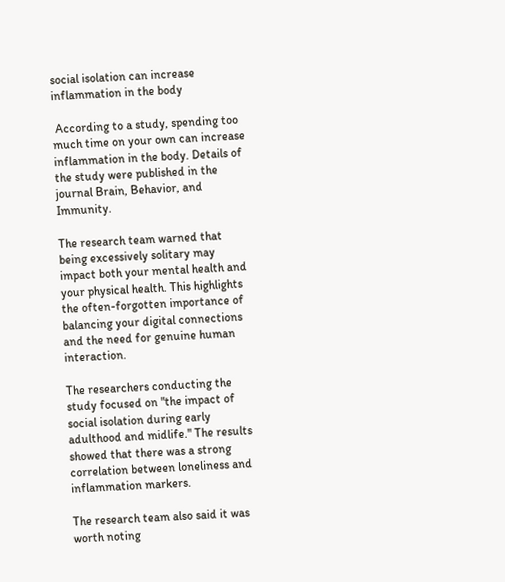social isolation can increase inflammation in the body

 According to a study, spending too much time on your own can increase inflammation in the body. Details of the study were published in the journal Brain, Behavior, and Immunity.

The research team warned that being excessively solitary may impact both your mental health and your physical health. This highlights the often-forgotten importance of balancing your digital connections and the need for genuine human interaction.

The researchers conducting the study focused on "the impact of social isolation during early adulthood and midlife." The results showed that there was a strong correlation between loneliness and inflammation markers.

The research team also said it was worth noting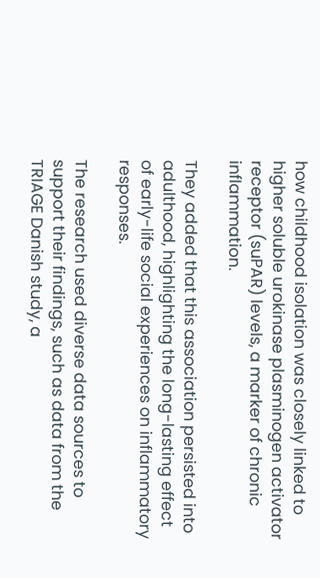how childhood isolation was closely linked to higher soluble urokinase plasminogen activator receptor (suPAR) levels, a marker of chronic inflammation.

They added that this association persisted into adulthood, highlighting the long-lasting effect of early-life social experiences on inflammatory responses.

The research used diverse data sources to support their findings, such as data from the TRIAGE Danish study, a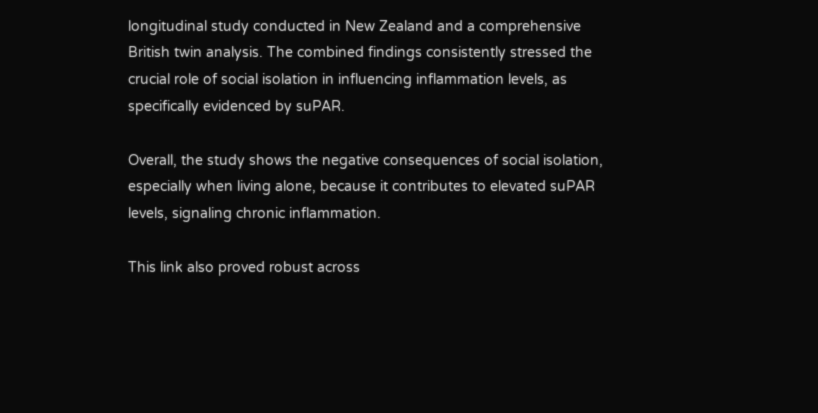longitudinal study conducted in New Zealand and a comprehensive British twin analysis. The combined findings consistently stressed the crucial role of social isolation in influencing inflammation levels, as specifically evidenced by suPAR.

Overall, the study shows the negative consequences of social isolation, especially when living alone, because it contributes to elevated suPAR levels, signaling chronic inflammation.

This link also proved robust across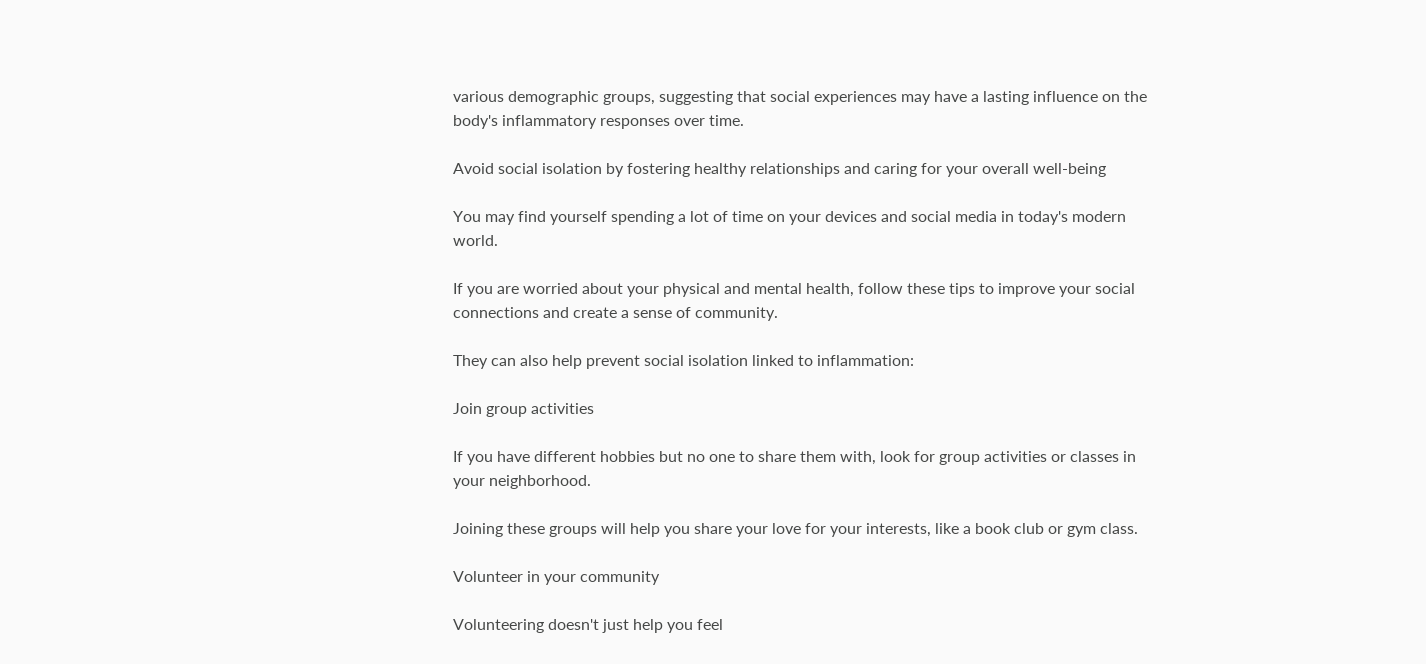various demographic groups, suggesting that social experiences may have a lasting influence on the body's inflammatory responses over time.

Avoid social isolation by fostering healthy relationships and caring for your overall well-being

You may find yourself spending a lot of time on your devices and social media in today's modern world.

If you are worried about your physical and mental health, follow these tips to improve your social connections and create a sense of community.

They can also help prevent social isolation linked to inflammation:

Join group activities

If you have different hobbies but no one to share them with, look for group activities or classes in your neighborhood.

Joining these groups will help you share your love for your interests, like a book club or gym class.

Volunteer in your community

Volunteering doesn't just help you feel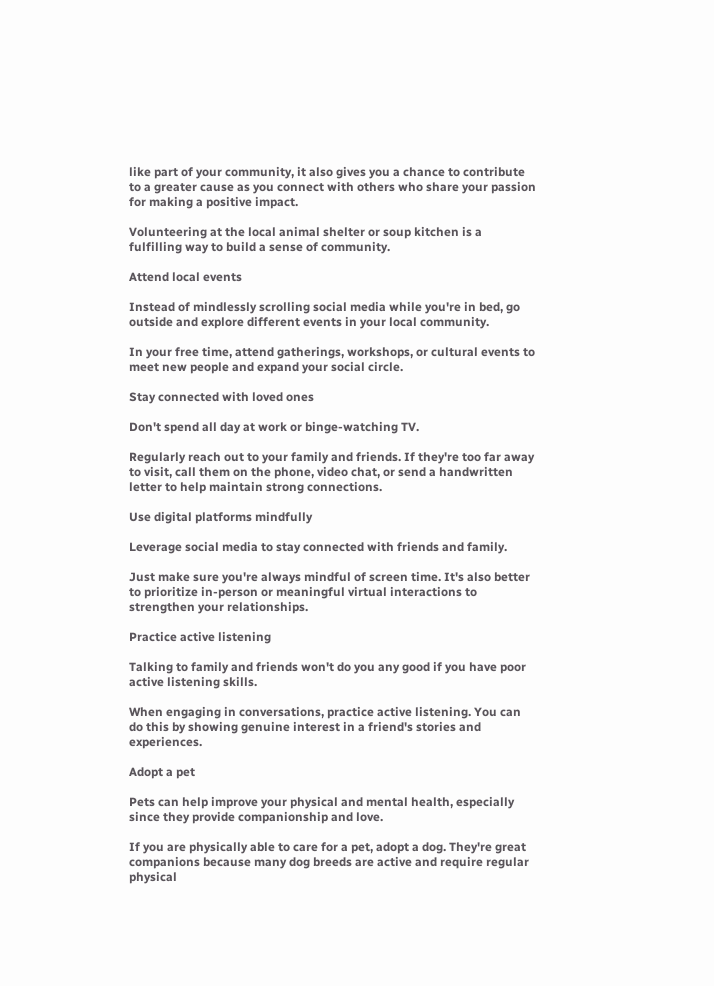like part of your community, it also gives you a chance to contribute to a greater cause as you connect with others who share your passion for making a positive impact.

Volunteering at the local animal shelter or soup kitchen is a fulfilling way to build a sense of community.

Attend local events

Instead of mindlessly scrolling social media while you're in bed, go outside and explore different events in your local community.

In your free time, attend gatherings, workshops, or cultural events to meet new people and expand your social circle.

Stay connected with loved ones

Don't spend all day at work or binge-watching TV.

Regularly reach out to your family and friends. If they're too far away to visit, call them on the phone, video chat, or send a handwritten letter to help maintain strong connections.

Use digital platforms mindfully

Leverage social media to stay connected with friends and family.

Just make sure you're always mindful of screen time. It's also better to prioritize in-person or meaningful virtual interactions to strengthen your relationships.

Practice active listening

Talking to family and friends won't do you any good if you have poor active listening skills.

When engaging in conversations, practice active listening. You can do this by showing genuine interest in a friend's stories and experiences.

Adopt a pet

Pets can help improve your physical and mental health, especially since they provide companionship and love.

If you are physically able to care for a pet, adopt a dog. They're great companions because many dog breeds are active and require regular physical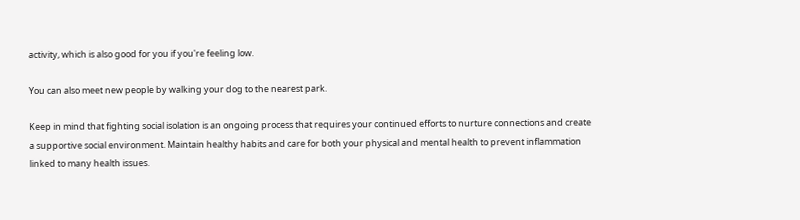activity, which is also good for you if you're feeling low.

You can also meet new people by walking your dog to the nearest park.

Keep in mind that fighting social isolation is an ongoing process that requires your continued efforts to nurture connections and create a supportive social environment. Maintain healthy habits and care for both your physical and mental health to prevent inflammation linked to many health issues.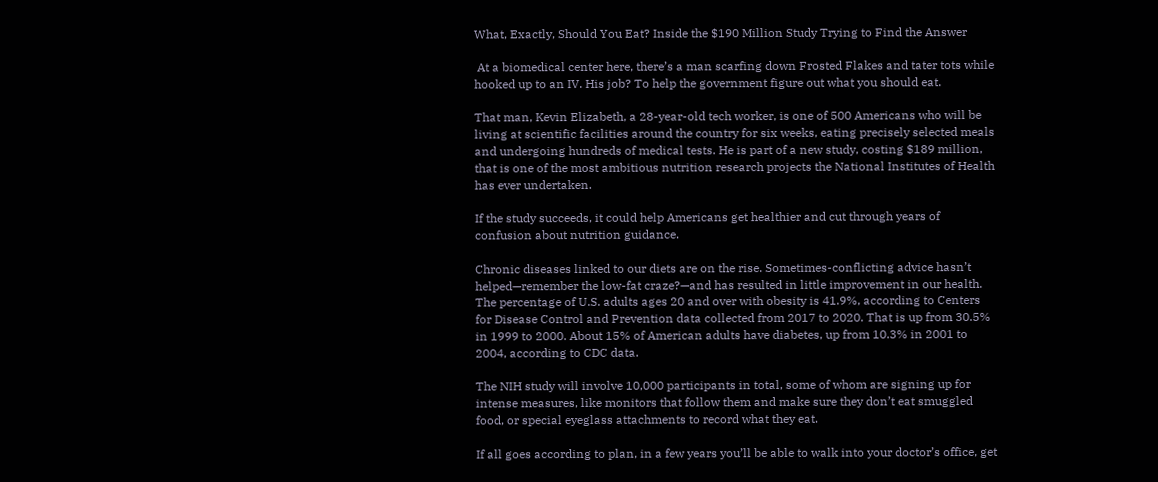What, Exactly, Should You Eat? Inside the $190 Million Study Trying to Find the Answer

 At a biomedical center here, there’s a man scarfing down Frosted Flakes and tater tots while hooked up to an IV. His job? To help the government figure out what you should eat.

That man, Kevin Elizabeth, a 28-year-old tech worker, is one of 500 Americans who will be living at scientific facilities around the country for six weeks, eating precisely selected meals and undergoing hundreds of medical tests. He is part of a new study, costing $189 million, that is one of the most ambitious nutrition research projects the National Institutes of Health has ever undertaken.

If the study succeeds, it could help Americans get healthier and cut through years of confusion about nutrition guidance.

Chronic diseases linked to our diets are on the rise. Sometimes-conflicting advice hasn’t helped—remember the low-fat craze?—and has resulted in little improvement in our health. The percentage of U.S. adults ages 20 and over with obesity is 41.9%, according to Centers for Disease Control and Prevention data collected from 2017 to 2020. That is up from 30.5% in 1999 to 2000. About 15% of American adults have diabetes, up from 10.3% in 2001 to 2004, according to CDC data.

The NIH study will involve 10,000 participants in total, some of whom are signing up for intense measures, like monitors that follow them and make sure they don’t eat smuggled food, or special eyeglass attachments to record what they eat.

If all goes according to plan, in a few years you’ll be able to walk into your doctor’s office, get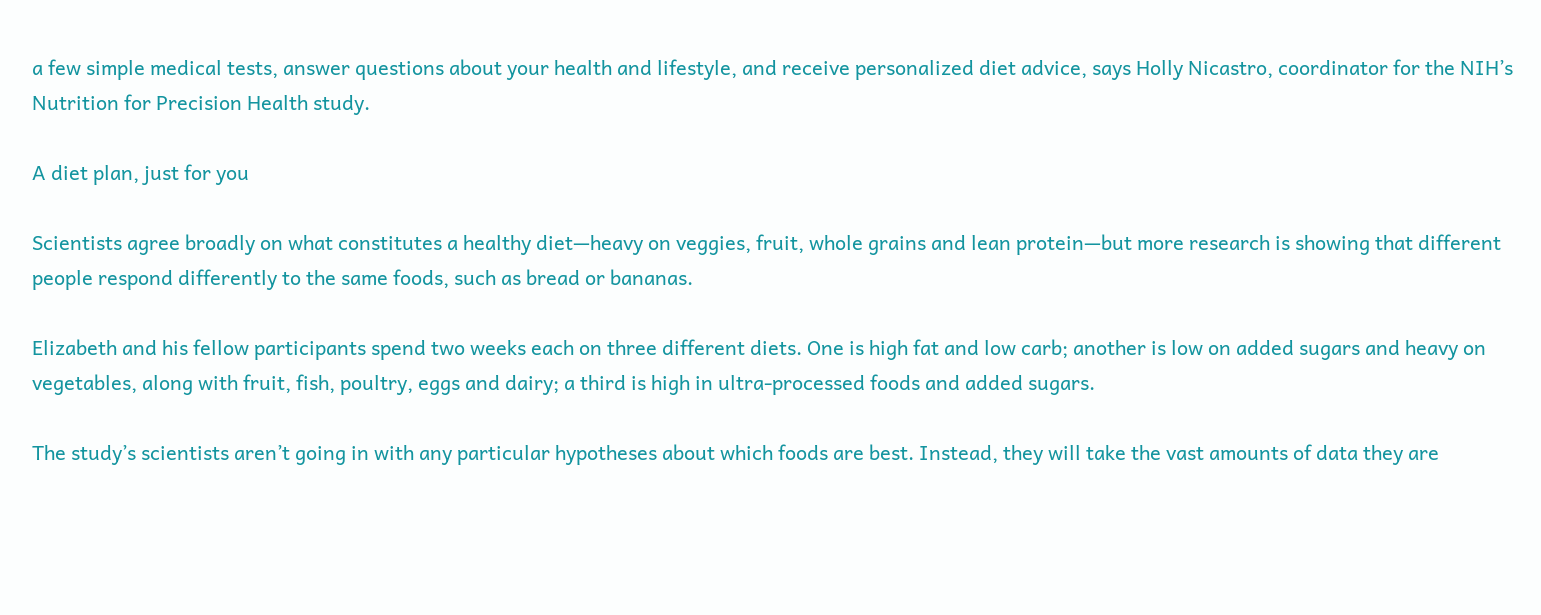a few simple medical tests, answer questions about your health and lifestyle, and receive personalized diet advice, says Holly Nicastro, coordinator for the NIH’s Nutrition for Precision Health study.

A diet plan, just for you

Scientists agree broadly on what constitutes a healthy diet—heavy on veggies, fruit, whole grains and lean protein—but more research is showing that different people respond differently to the same foods, such as bread or bananas.

Elizabeth and his fellow participants spend two weeks each on three different diets. One is high fat and low carb; another is low on added sugars and heavy on vegetables, along with fruit, fish, poultry, eggs and dairy; a third is high in ultra-processed foods and added sugars.

The study’s scientists aren’t going in with any particular hypotheses about which foods are best. Instead, they will take the vast amounts of data they are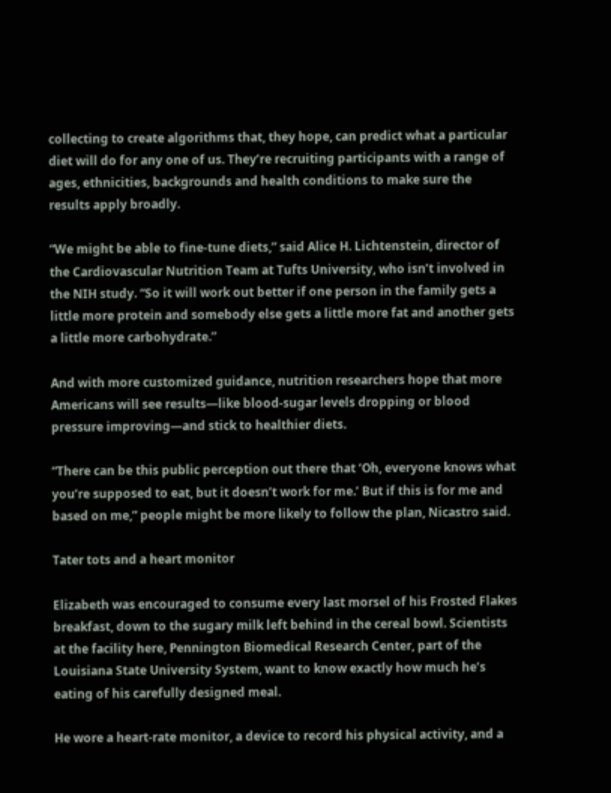collecting to create algorithms that, they hope, can predict what a particular diet will do for any one of us. They’re recruiting participants with a range of ages, ethnicities, backgrounds and health conditions to make sure the results apply broadly.

“We might be able to fine-tune diets,” said Alice H. Lichtenstein, director of the Cardiovascular Nutrition Team at Tufts University, who isn’t involved in the NIH study. “So it will work out better if one person in the family gets a little more protein and somebody else gets a little more fat and another gets a little more carbohydrate.”

And with more customized guidance, nutrition researchers hope that more Americans will see results—like blood-sugar levels dropping or blood pressure improving—and stick to healthier diets.

“There can be this public perception out there that ‘Oh, everyone knows what you’re supposed to eat, but it doesn’t work for me.’ But if this is for me and based on me,” people might be more likely to follow the plan, Nicastro said.

Tater tots and a heart monitor

Elizabeth was encouraged to consume every last morsel of his Frosted Flakes breakfast, down to the sugary milk left behind in the cereal bowl. Scientists at the facility here, Pennington Biomedical Research Center, part of the Louisiana State University System, want to know exactly how much he’s eating of his carefully designed meal.

He wore a heart-rate monitor, a device to record his physical activity, and a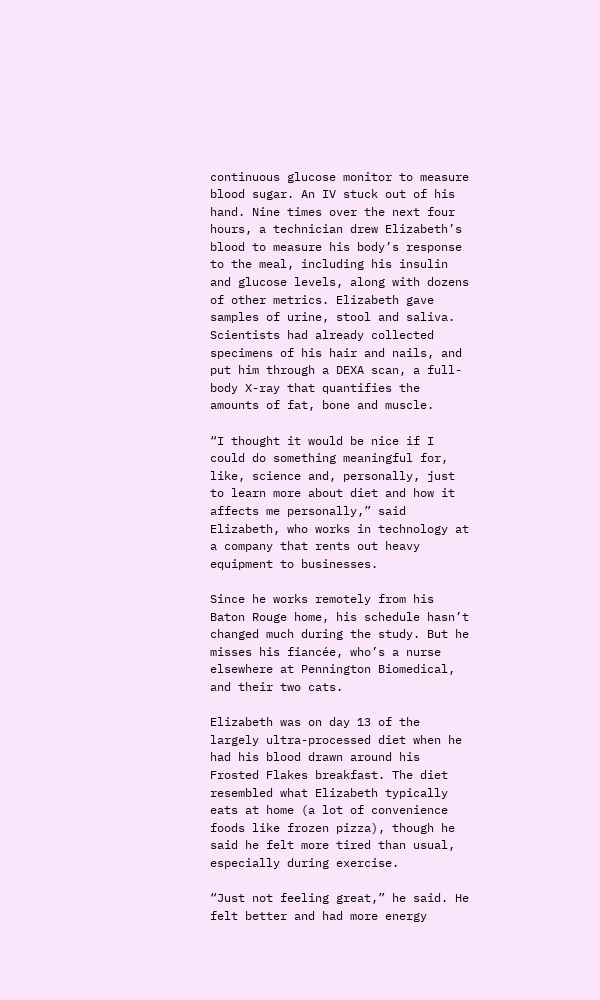continuous glucose monitor to measure blood sugar. An IV stuck out of his hand. Nine times over the next four hours, a technician drew Elizabeth’s blood to measure his body’s response to the meal, including his insulin and glucose levels, along with dozens of other metrics. Elizabeth gave samples of urine, stool and saliva. Scientists had already collected specimens of his hair and nails, and put him through a DEXA scan, a full-body X-ray that quantifies the amounts of fat, bone and muscle.

“I thought it would be nice if I could do something meaningful for, like, science and, personally, just to learn more about diet and how it affects me personally,” said Elizabeth, who works in technology at a company that rents out heavy equipment to businesses.

Since he works remotely from his Baton Rouge home, his schedule hasn’t changed much during the study. But he misses his fiancée, who’s a nurse elsewhere at Pennington Biomedical, and their two cats.

Elizabeth was on day 13 of the largely ultra-processed diet when he had his blood drawn around his Frosted Flakes breakfast. The diet resembled what Elizabeth typically eats at home (a lot of convenience foods like frozen pizza), though he said he felt more tired than usual, especially during exercise.

“Just not feeling great,” he said. He felt better and had more energy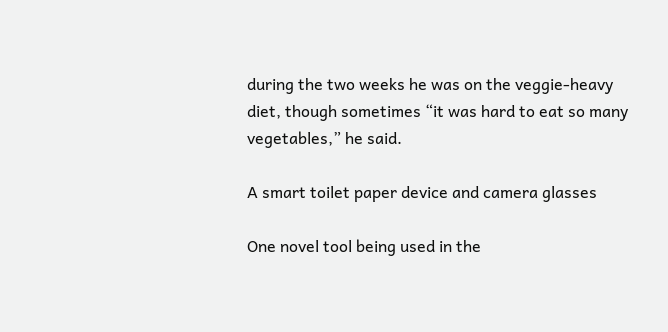during the two weeks he was on the veggie-heavy diet, though sometimes “it was hard to eat so many vegetables,” he said.

A smart toilet paper device and camera glasses

One novel tool being used in the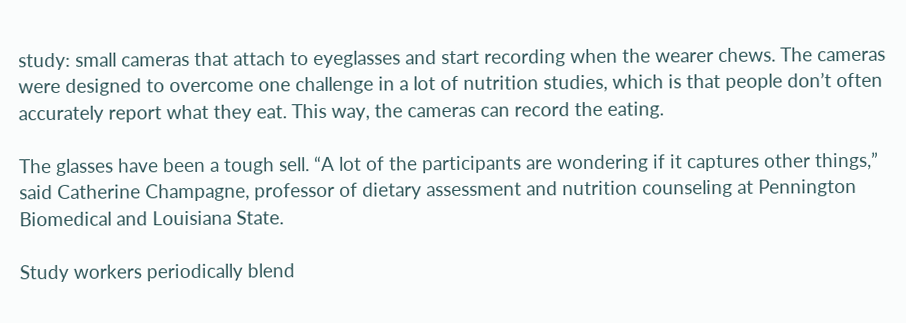study: small cameras that attach to eyeglasses and start recording when the wearer chews. The cameras were designed to overcome one challenge in a lot of nutrition studies, which is that people don’t often accurately report what they eat. This way, the cameras can record the eating.

The glasses have been a tough sell. “A lot of the participants are wondering if it captures other things,” said Catherine Champagne, professor of dietary assessment and nutrition counseling at Pennington Biomedical and Louisiana State.

Study workers periodically blend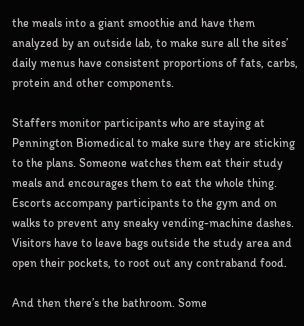the meals into a giant smoothie and have them analyzed by an outside lab, to make sure all the sites’ daily menus have consistent proportions of fats, carbs, protein and other components.

Staffers monitor participants who are staying at Pennington Biomedical to make sure they are sticking to the plans. Someone watches them eat their study meals and encourages them to eat the whole thing. Escorts accompany participants to the gym and on walks to prevent any sneaky vending-machine dashes. Visitors have to leave bags outside the study area and open their pockets, to root out any contraband food.

And then there’s the bathroom. Some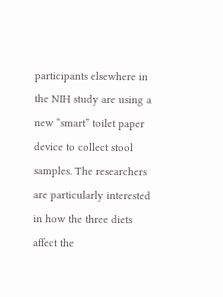participants elsewhere in the NIH study are using a new “smart” toilet paper device to collect stool samples. The researchers are particularly interested in how the three diets affect the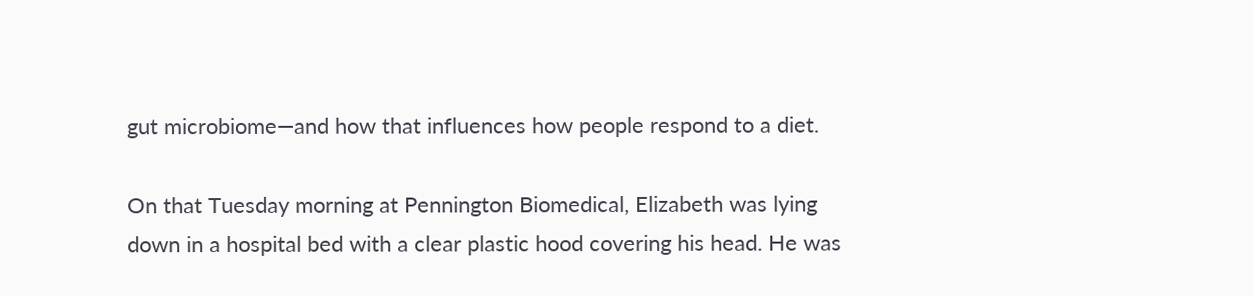gut microbiome—and how that influences how people respond to a diet.

On that Tuesday morning at Pennington Biomedical, Elizabeth was lying down in a hospital bed with a clear plastic hood covering his head. He was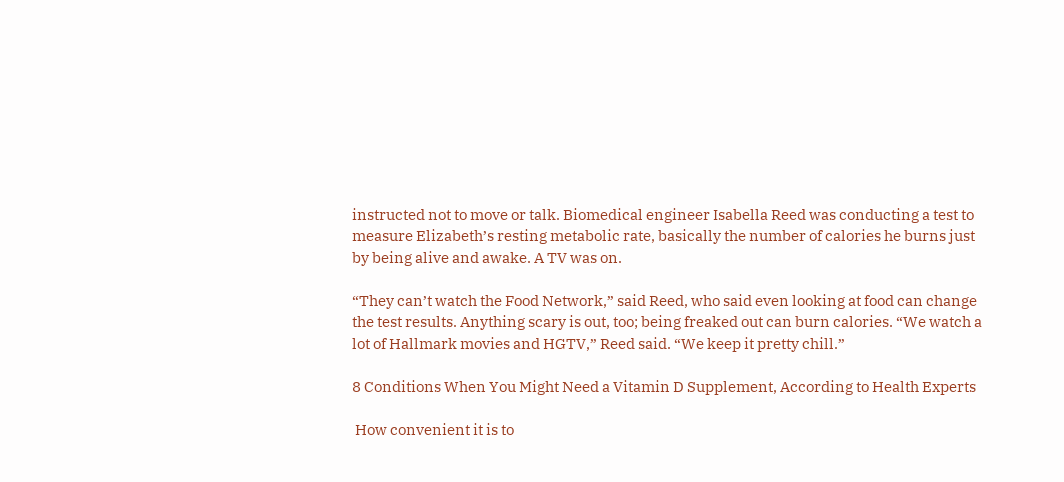instructed not to move or talk. Biomedical engineer Isabella Reed was conducting a test to measure Elizabeth’s resting metabolic rate, basically the number of calories he burns just by being alive and awake. A TV was on.

“They can’t watch the Food Network,” said Reed, who said even looking at food can change the test results. Anything scary is out, too; being freaked out can burn calories. “We watch a lot of Hallmark movies and HGTV,” Reed said. “We keep it pretty chill.”

8 Conditions When You Might Need a Vitamin D Supplement, According to Health Experts

 How convenient it is to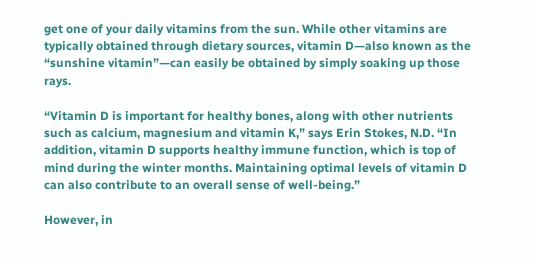get one of your daily vitamins from the sun. While other vitamins are typically obtained through dietary sources, vitamin D—also known as the “sunshine vitamin”—can easily be obtained by simply soaking up those rays.

“Vitamin D is important for healthy bones, along with other nutrients such as calcium, magnesium and vitamin K,” says Erin Stokes, N.D. “In addition, vitamin D supports healthy immune function, which is top of mind during the winter months. Maintaining optimal levels of vitamin D can also contribute to an overall sense of well-being.”

However, in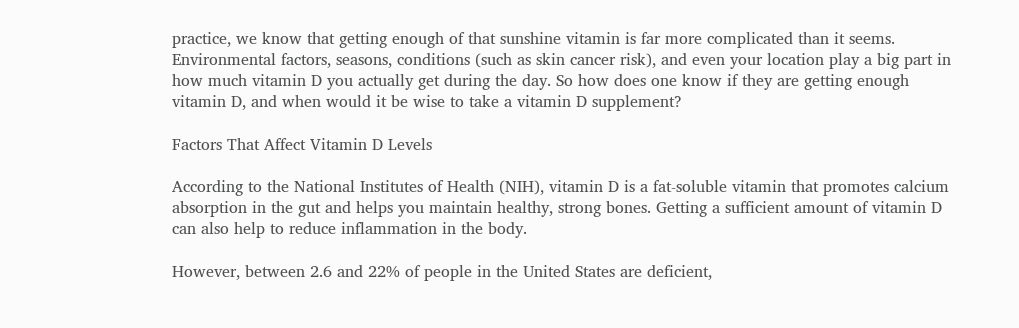practice, we know that getting enough of that sunshine vitamin is far more complicated than it seems. Environmental factors, seasons, conditions (such as skin cancer risk), and even your location play a big part in how much vitamin D you actually get during the day. So how does one know if they are getting enough vitamin D, and when would it be wise to take a vitamin D supplement?

Factors That Affect Vitamin D Levels

According to the National Institutes of Health (NIH), vitamin D is a fat-soluble vitamin that promotes calcium absorption in the gut and helps you maintain healthy, strong bones. Getting a sufficient amount of vitamin D can also help to reduce inflammation in the body.

However, between 2.6 and 22% of people in the United States are deficient,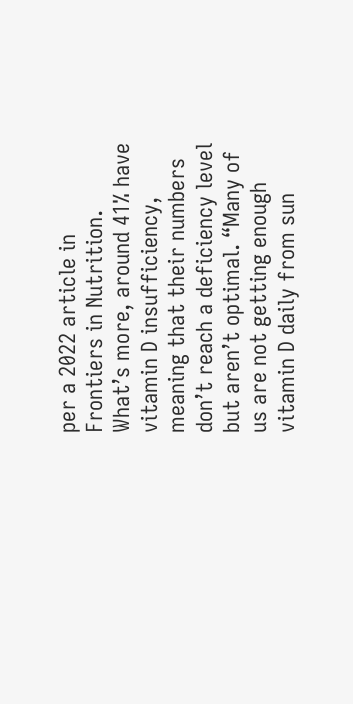per a 2022 article in Frontiers in Nutrition. What’s more, around 41% have vitamin D insufficiency, meaning that their numbers don’t reach a deficiency level but aren’t optimal. “Many of us are not getting enough vitamin D daily from sun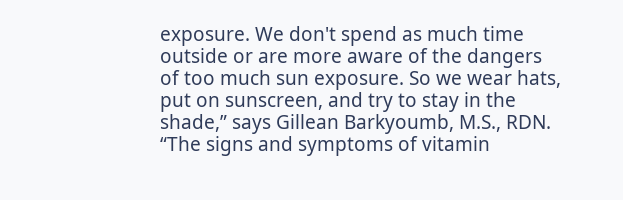exposure. We don't spend as much time outside or are more aware of the dangers of too much sun exposure. So we wear hats, put on sunscreen, and try to stay in the shade,” says Gillean Barkyoumb, M.S., RDN. “The signs and symptoms of vitamin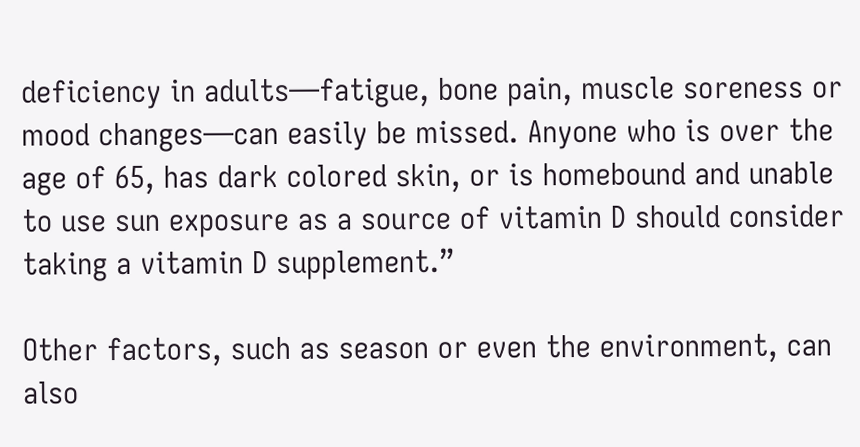deficiency in adults—fatigue, bone pain, muscle soreness or mood changes—can easily be missed. Anyone who is over the age of 65, has dark colored skin, or is homebound and unable to use sun exposure as a source of vitamin D should consider taking a vitamin D supplement.”

Other factors, such as season or even the environment, can also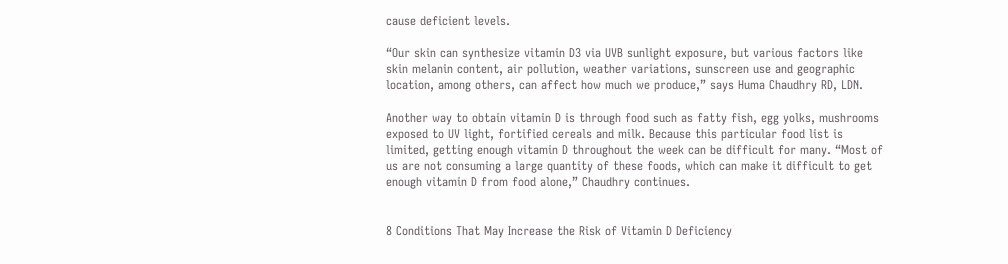cause deficient levels.

“Our skin can synthesize vitamin D3 via UVB sunlight exposure, but various factors like skin melanin content, air pollution, weather variations, sunscreen use and geographic location, among others, can affect how much we produce,” says Huma Chaudhry RD, LDN.

Another way to obtain vitamin D is through food such as fatty fish, egg yolks, mushrooms exposed to UV light, fortified cereals and milk. Because this particular food list is limited, getting enough vitamin D throughout the week can be difficult for many. “Most of us are not consuming a large quantity of these foods, which can make it difficult to get enough vitamin D from food alone,” Chaudhry continues.


8 Conditions That May Increase the Risk of Vitamin D Deficiency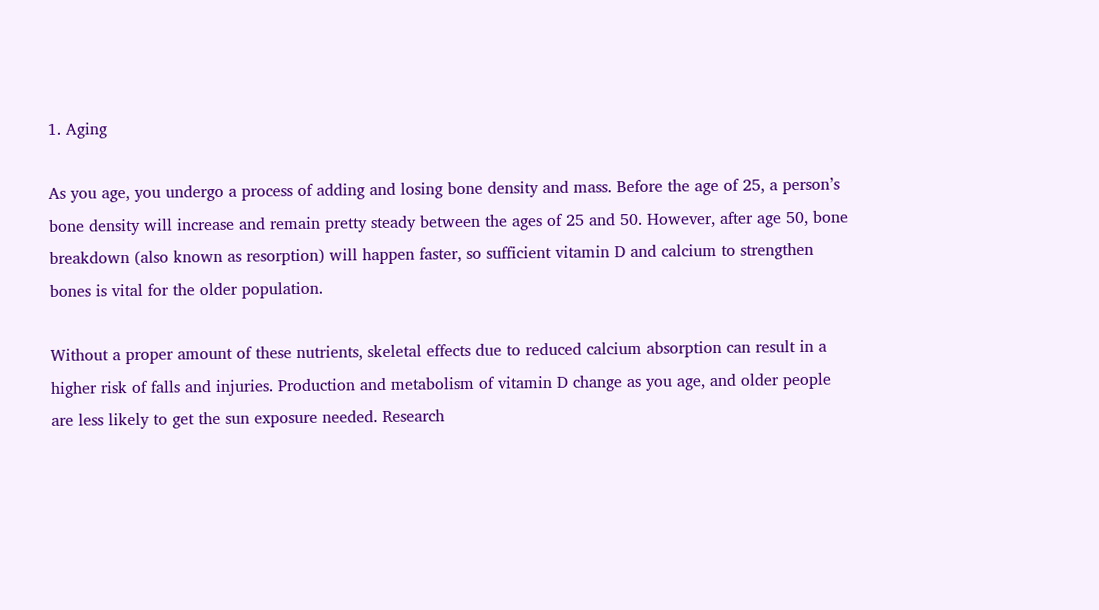1. Aging

As you age, you undergo a process of adding and losing bone density and mass. Before the age of 25, a person’s bone density will increase and remain pretty steady between the ages of 25 and 50. However, after age 50, bone breakdown (also known as resorption) will happen faster, so sufficient vitamin D and calcium to strengthen bones is vital for the older population.

Without a proper amount of these nutrients, skeletal effects due to reduced calcium absorption can result in a higher risk of falls and injuries. Production and metabolism of vitamin D change as you age, and older people are less likely to get the sun exposure needed. Research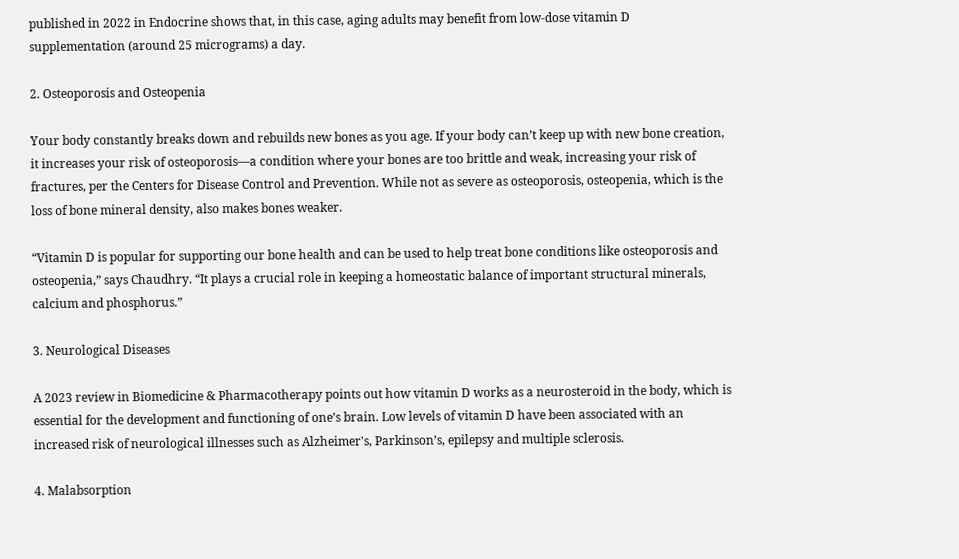published in 2022 in Endocrine shows that, in this case, aging adults may benefit from low-dose vitamin D supplementation (around 25 micrograms) a day.

2. Osteoporosis and Osteopenia

Your body constantly breaks down and rebuilds new bones as you age. If your body can’t keep up with new bone creation, it increases your risk of osteoporosis—a condition where your bones are too brittle and weak, increasing your risk of fractures, per the Centers for Disease Control and Prevention. While not as severe as osteoporosis, osteopenia, which is the loss of bone mineral density, also makes bones weaker.

“Vitamin D is popular for supporting our bone health and can be used to help treat bone conditions like osteoporosis and osteopenia,” says Chaudhry. “It plays a crucial role in keeping a homeostatic balance of important structural minerals, calcium and phosphorus.”

3. Neurological Diseases

A 2023 review in Biomedicine & Pharmacotherapy points out how vitamin D works as a neurosteroid in the body, which is essential for the development and functioning of one’s brain. Low levels of vitamin D have been associated with an increased risk of neurological illnesses such as Alzheimer's, Parkinson’s, epilepsy and multiple sclerosis.

4. Malabsorption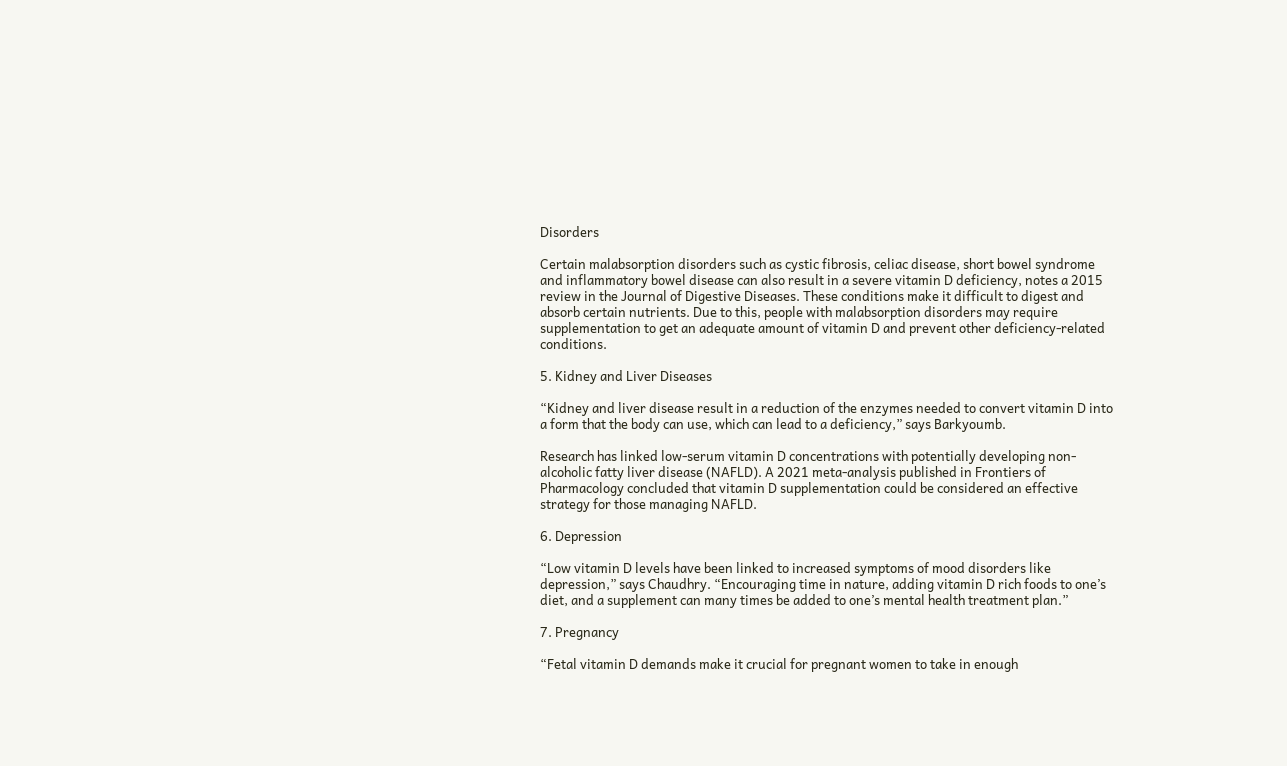Disorders

Certain malabsorption disorders such as cystic fibrosis, celiac disease, short bowel syndrome and inflammatory bowel disease can also result in a severe vitamin D deficiency, notes a 2015 review in the Journal of Digestive Diseases. These conditions make it difficult to digest and absorb certain nutrients. Due to this, people with malabsorption disorders may require supplementation to get an adequate amount of vitamin D and prevent other deficiency-related conditions.

5. Kidney and Liver Diseases

“Kidney and liver disease result in a reduction of the enzymes needed to convert vitamin D into a form that the body can use, which can lead to a deficiency,” says Barkyoumb.

Research has linked low-serum vitamin D concentrations with potentially developing non-alcoholic fatty liver disease (NAFLD). A 2021 meta-analysis published in Frontiers of Pharmacology concluded that vitamin D supplementation could be considered an effective strategy for those managing NAFLD.

6. Depression

“Low vitamin D levels have been linked to increased symptoms of mood disorders like depression,” says Chaudhry. “Encouraging time in nature, adding vitamin D rich foods to one’s diet, and a supplement can many times be added to one’s mental health treatment plan.”

7. Pregnancy

“Fetal vitamin D demands make it crucial for pregnant women to take in enough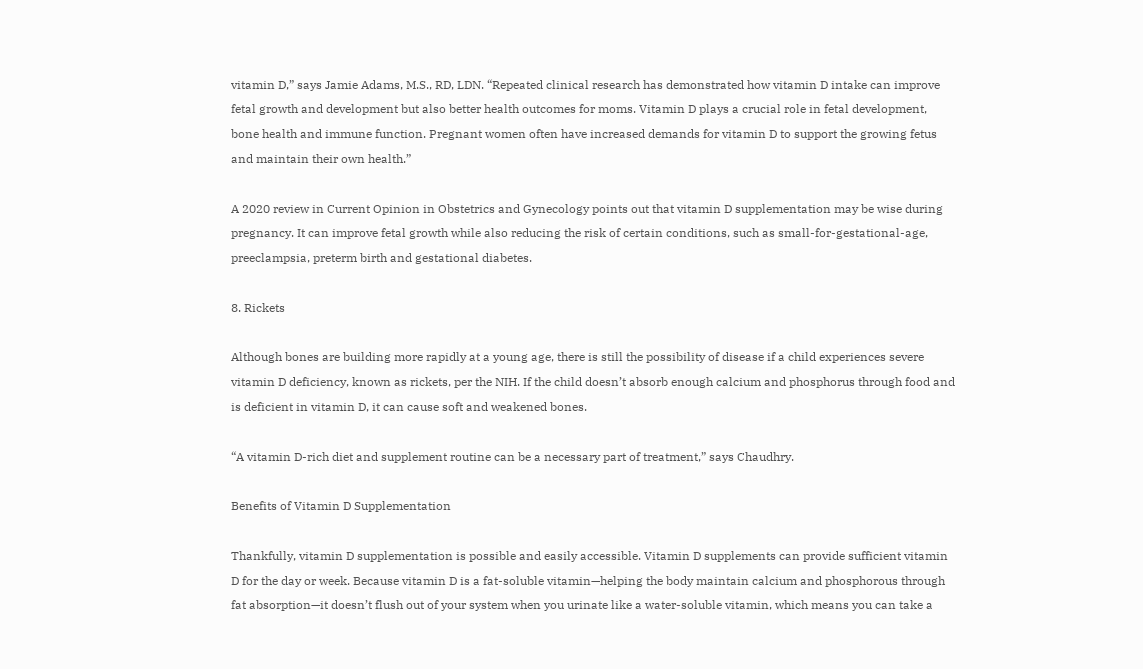vitamin D,” says Jamie Adams, M.S., RD, LDN. “Repeated clinical research has demonstrated how vitamin D intake can improve fetal growth and development but also better health outcomes for moms. Vitamin D plays a crucial role in fetal development, bone health and immune function. Pregnant women often have increased demands for vitamin D to support the growing fetus and maintain their own health.”

A 2020 review in Current Opinion in Obstetrics and Gynecology points out that vitamin D supplementation may be wise during pregnancy. It can improve fetal growth while also reducing the risk of certain conditions, such as small-for-gestational-age, preeclampsia, preterm birth and gestational diabetes.

8. Rickets

Although bones are building more rapidly at a young age, there is still the possibility of disease if a child experiences severe vitamin D deficiency, known as rickets, per the NIH. If the child doesn’t absorb enough calcium and phosphorus through food and is deficient in vitamin D, it can cause soft and weakened bones.

“A vitamin D-rich diet and supplement routine can be a necessary part of treatment,” says Chaudhry.

Benefits of Vitamin D Supplementation

Thankfully, vitamin D supplementation is possible and easily accessible. Vitamin D supplements can provide sufficient vitamin D for the day or week. Because vitamin D is a fat-soluble vitamin—helping the body maintain calcium and phosphorous through fat absorption—it doesn’t flush out of your system when you urinate like a water-soluble vitamin, which means you can take a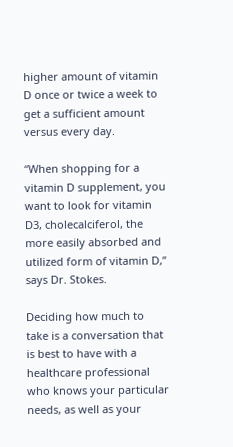higher amount of vitamin D once or twice a week to get a sufficient amount versus every day.

“When shopping for a vitamin D supplement, you want to look for vitamin D3, cholecalciferol, the more easily absorbed and utilized form of vitamin D,” says Dr. Stokes.

Deciding how much to take is a conversation that is best to have with a healthcare professional who knows your particular needs, as well as your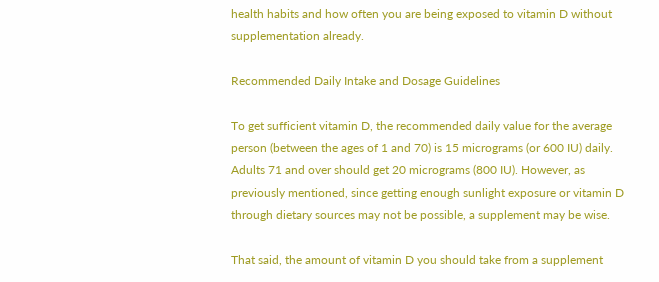health habits and how often you are being exposed to vitamin D without supplementation already.

Recommended Daily Intake and Dosage Guidelines

To get sufficient vitamin D, the recommended daily value for the average person (between the ages of 1 and 70) is 15 micrograms (or 600 IU) daily. Adults 71 and over should get 20 micrograms (800 IU). However, as previously mentioned, since getting enough sunlight exposure or vitamin D through dietary sources may not be possible, a supplement may be wise.

That said, the amount of vitamin D you should take from a supplement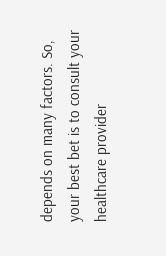depends on many factors. So, your best bet is to consult your healthcare provider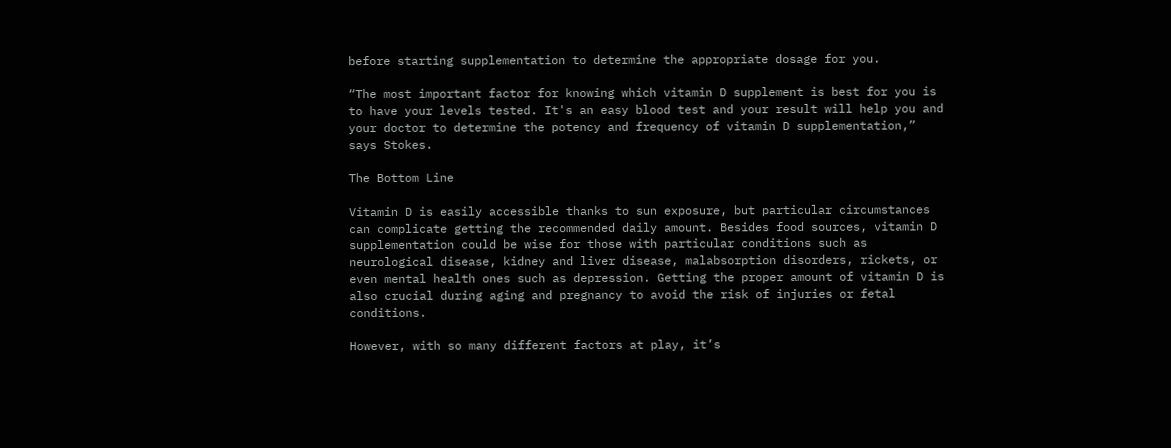before starting supplementation to determine the appropriate dosage for you.

“The most important factor for knowing which vitamin D supplement is best for you is to have your levels tested. It's an easy blood test and your result will help you and your doctor to determine the potency and frequency of vitamin D supplementation,” says Stokes.

The Bottom Line

Vitamin D is easily accessible thanks to sun exposure, but particular circumstances can complicate getting the recommended daily amount. Besides food sources, vitamin D supplementation could be wise for those with particular conditions such as neurological disease, kidney and liver disease, malabsorption disorders, rickets, or even mental health ones such as depression. Getting the proper amount of vitamin D is also crucial during aging and pregnancy to avoid the risk of injuries or fetal conditions.

However, with so many different factors at play, it’s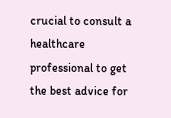crucial to consult a healthcare professional to get the best advice for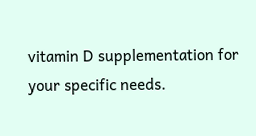vitamin D supplementation for your specific needs.